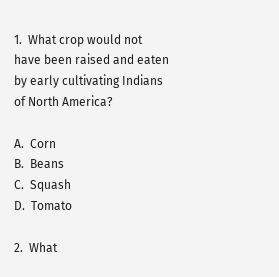1.  What crop would not have been raised and eaten by early cultivating Indians of North America?

A.  Corn
B.  Beans
C.  Squash
D.  Tomato

2.  What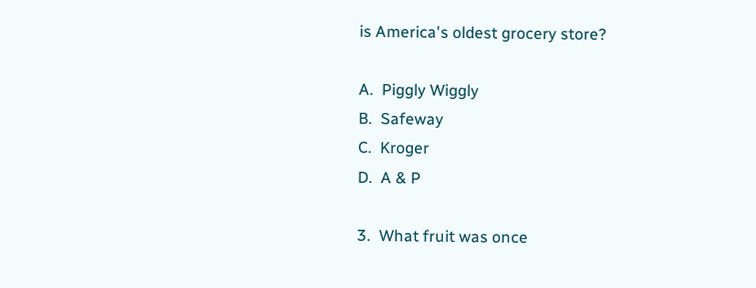is America's oldest grocery store?

A.  Piggly Wiggly
B.  Safeway
C.  Kroger
D.  A & P

3.  What fruit was once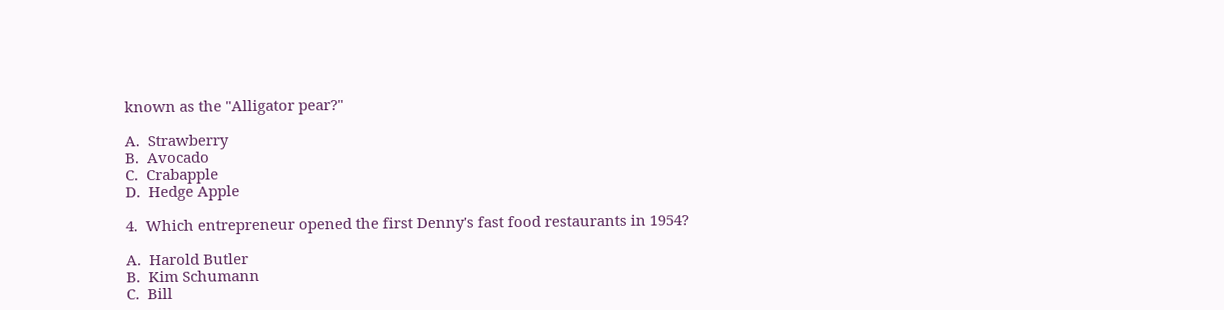known as the "Alligator pear?"

A.  Strawberry
B.  Avocado
C.  Crabapple
D.  Hedge Apple

4.  Which entrepreneur opened the first Denny's fast food restaurants in 1954?

A.  Harold Butler
B.  Kim Schumann
C.  Bill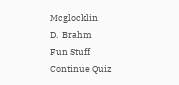Mcglocklin
D.  Brahm
Fun Stuff
Continue Quiz